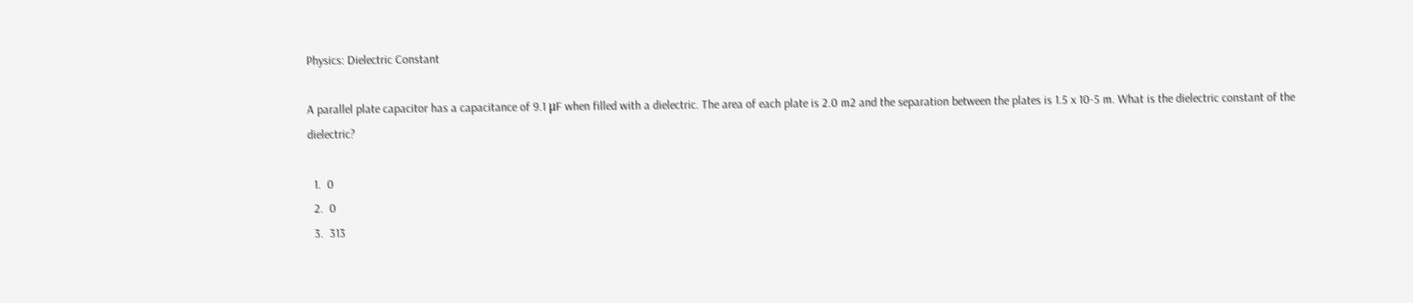Physics: Dielectric Constant

A parallel plate capacitor has a capacitance of 9.1 μF when filled with a dielectric. The area of each plate is 2.0 m2 and the separation between the plates is 1.5 x 10-5 m. What is the dielectric constant of the dielectric?

  1.  0
  2.  0
  3.  313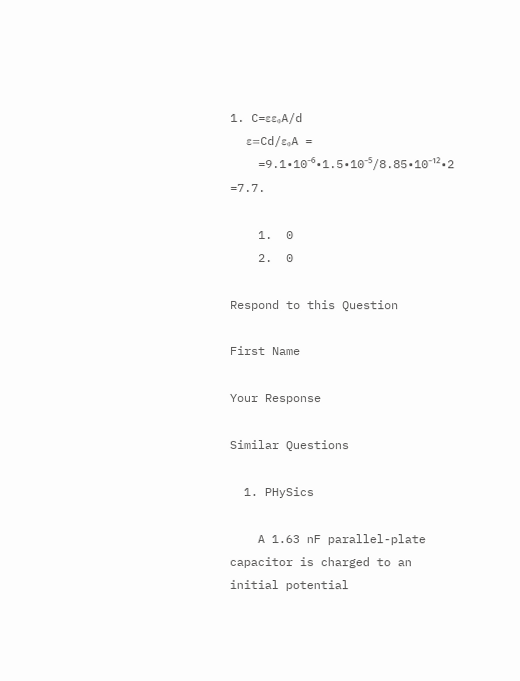1. C=εε₀A/d
    ε=Cd/ε₀A =
    =9.1•10⁻⁶•1.5•10⁻⁵/8.85•10⁻¹²•2 =7.7.

    1.  0
    2.  0

Respond to this Question

First Name

Your Response

Similar Questions

  1. PHySics

    A 1.63 nF parallel-plate capacitor is charged to an initial potential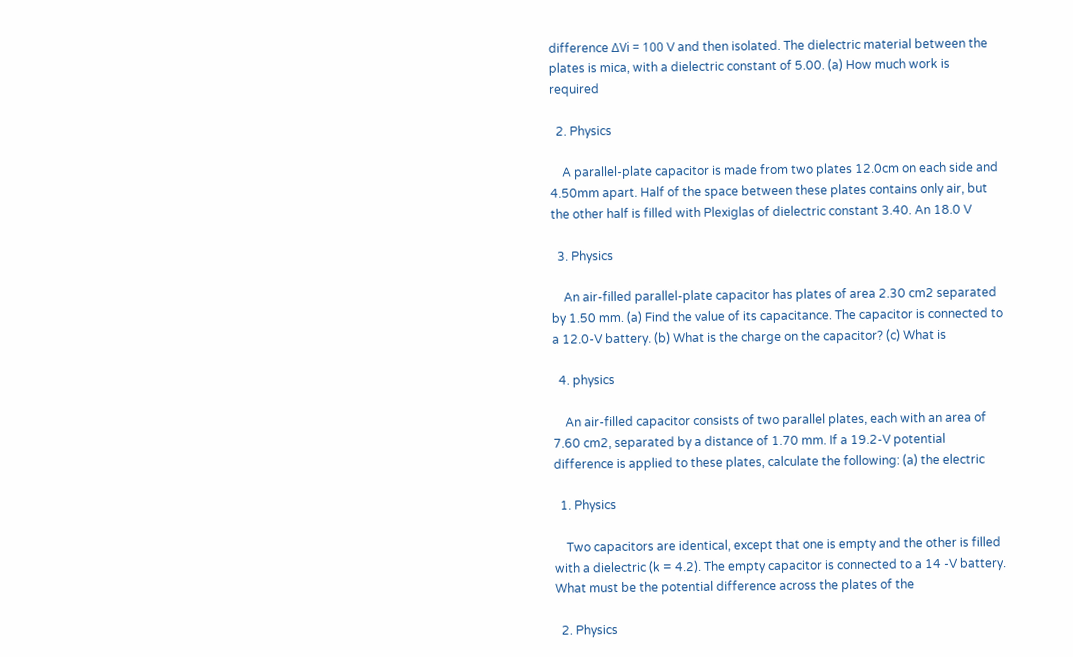difference ΔVi = 100 V and then isolated. The dielectric material between the plates is mica, with a dielectric constant of 5.00. (a) How much work is required

  2. Physics

    A parallel-plate capacitor is made from two plates 12.0cm on each side and 4.50mm apart. Half of the space between these plates contains only air, but the other half is filled with Plexiglas of dielectric constant 3.40. An 18.0 V

  3. Physics

    An air-filled parallel-plate capacitor has plates of area 2.30 cm2 separated by 1.50 mm. (a) Find the value of its capacitance. The capacitor is connected to a 12.0-V battery. (b) What is the charge on the capacitor? (c) What is

  4. physics

    An air-filled capacitor consists of two parallel plates, each with an area of 7.60 cm2, separated by a distance of 1.70 mm. If a 19.2-V potential difference is applied to these plates, calculate the following: (a) the electric

  1. Physics

    Two capacitors are identical, except that one is empty and the other is filled with a dielectric (k = 4.2). The empty capacitor is connected to a 14 -V battery. What must be the potential difference across the plates of the

  2. Physics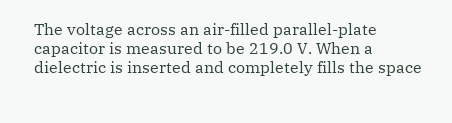The voltage across an air-filled parallel-plate capacitor is measured to be 219.0 V. When a dielectric is inserted and completely fills the space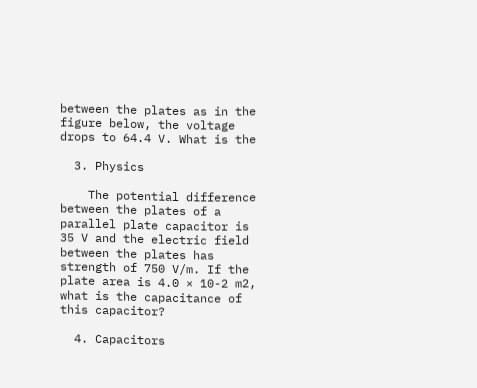between the plates as in the figure below, the voltage drops to 64.4 V. What is the

  3. Physics

    The potential difference between the plates of a parallel plate capacitor is 35 V and the electric field between the plates has strength of 750 V/m. If the plate area is 4.0 × 10-2 m2, what is the capacitance of this capacitor?

  4. Capacitors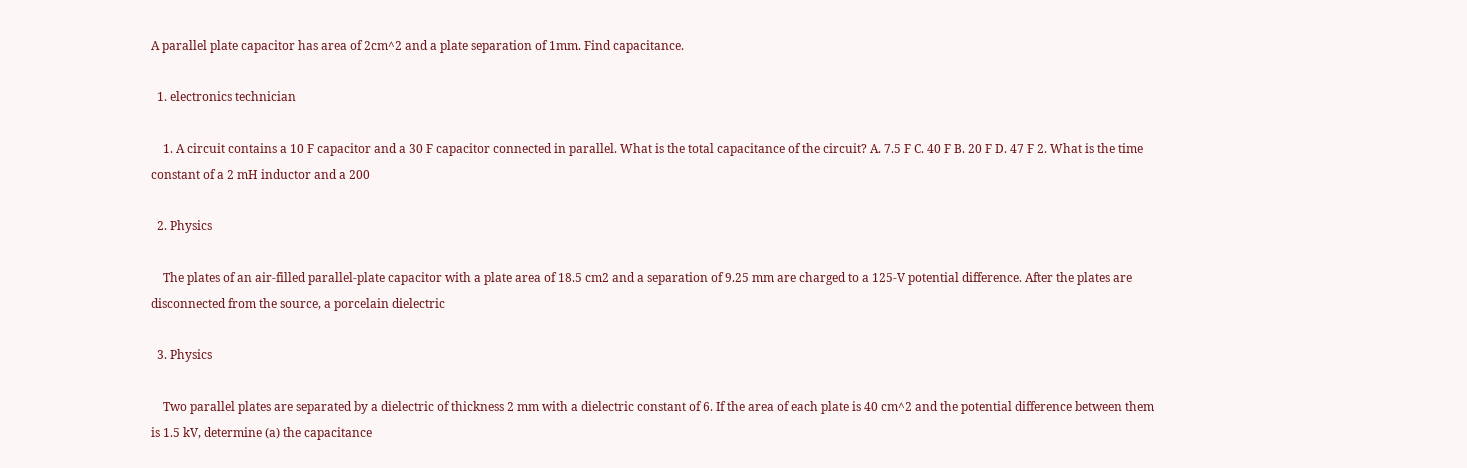A parallel plate capacitor has area of 2cm^2 and a plate separation of 1mm. Find capacitance.

  1. electronics technician

    1. A circuit contains a 10 F capacitor and a 30 F capacitor connected in parallel. What is the total capacitance of the circuit? A. 7.5 F C. 40 F B. 20 F D. 47 F 2. What is the time constant of a 2 mH inductor and a 200

  2. Physics

    The plates of an air-filled parallel-plate capacitor with a plate area of 18.5 cm2 and a separation of 9.25 mm are charged to a 125-V potential difference. After the plates are disconnected from the source, a porcelain dielectric

  3. Physics

    Two parallel plates are separated by a dielectric of thickness 2 mm with a dielectric constant of 6. If the area of each plate is 40 cm^2 and the potential difference between them is 1.5 kV, determine (a) the capacitance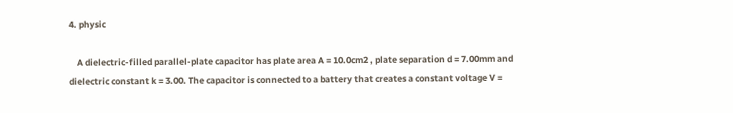4. physic

    A dielectric-filled parallel-plate capacitor has plate area A = 10.0cm2 , plate separation d = 7.00mm and dielectric constant k = 3.00. The capacitor is connected to a battery that creates a constant voltage V =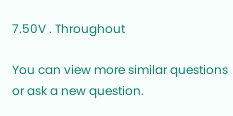7.50V . Throughout

You can view more similar questions or ask a new question.